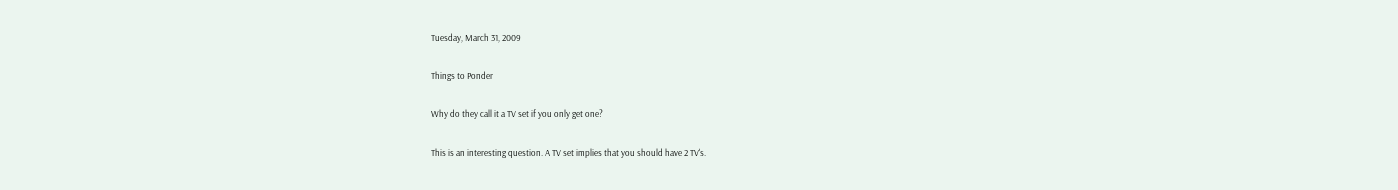Tuesday, March 31, 2009

Things to Ponder

Why do they call it a TV set if you only get one?

This is an interesting question. A TV set implies that you should have 2 TV's.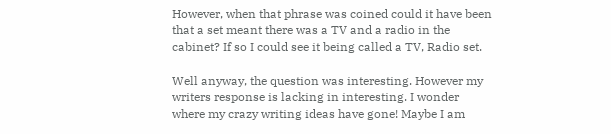However, when that phrase was coined could it have been that a set meant there was a TV and a radio in the cabinet? If so I could see it being called a TV, Radio set.

Well anyway, the question was interesting. However my writers response is lacking in interesting. I wonder where my crazy writing ideas have gone! Maybe I am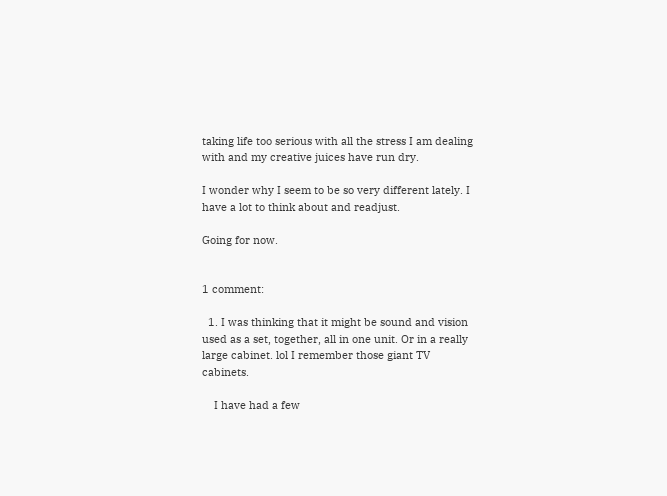taking life too serious with all the stress I am dealing with and my creative juices have run dry.

I wonder why I seem to be so very different lately. I have a lot to think about and readjust.

Going for now.


1 comment:

  1. I was thinking that it might be sound and vision used as a set, together, all in one unit. Or in a really large cabinet. lol I remember those giant TV cabinets.

    I have had a few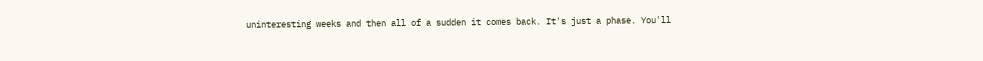uninteresting weeks and then all of a sudden it comes back. It's just a phase. You'll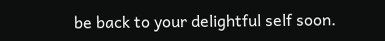be back to your delightful self soon.